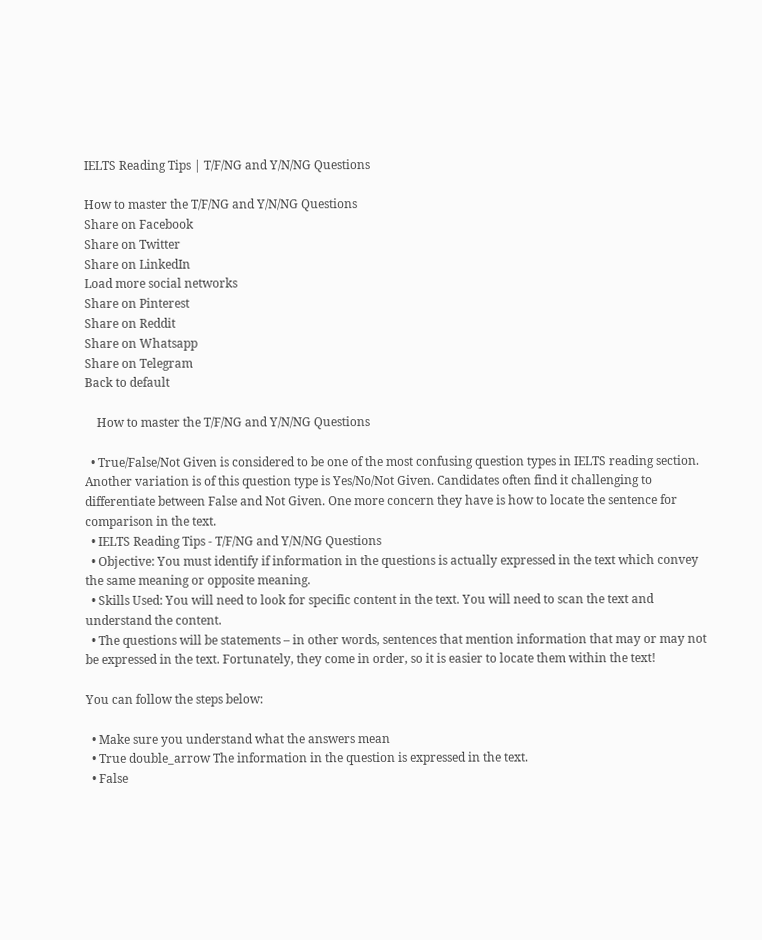IELTS Reading Tips | T/F/NG and Y/N/NG Questions

How to master the T/F/NG and Y/N/NG Questions
Share on Facebook
Share on Twitter
Share on LinkedIn
Load more social networks
Share on Pinterest
Share on Reddit
Share on Whatsapp
Share on Telegram
Back to default

    How to master the T/F/NG and Y/N/NG Questions

  • True/False/Not Given is considered to be one of the most confusing question types in IELTS reading section. Another variation is of this question type is Yes/No/Not Given. Candidates often find it challenging to differentiate between False and Not Given. One more concern they have is how to locate the sentence for comparison in the text.
  • IELTS Reading Tips - T/F/NG and Y/N/NG Questions
  • Objective: You must identify if information in the questions is actually expressed in the text which convey the same meaning or opposite meaning.
  • Skills Used: You will need to look for specific content in the text. You will need to scan the text and understand the content.
  • The questions will be statements – in other words, sentences that mention information that may or may not be expressed in the text. Fortunately, they come in order, so it is easier to locate them within the text!

You can follow the steps below:

  • Make sure you understand what the answers mean
  • True double_arrow The information in the question is expressed in the text.
  • False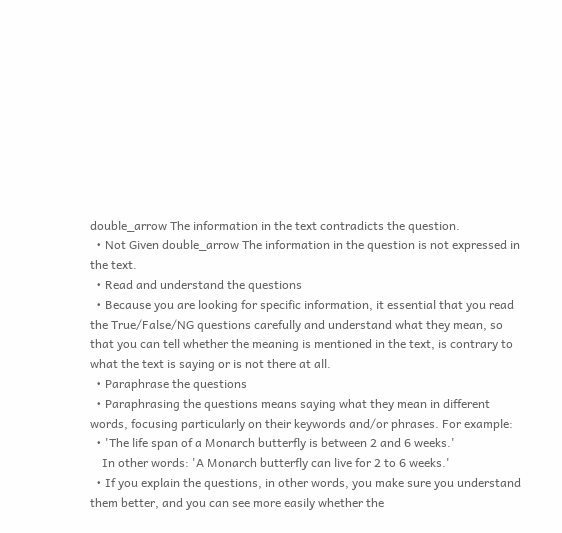double_arrow The information in the text contradicts the question.
  • Not Given double_arrow The information in the question is not expressed in the text.
  • Read and understand the questions
  • Because you are looking for specific information, it essential that you read the True/False/NG questions carefully and understand what they mean, so that you can tell whether the meaning is mentioned in the text, is contrary to what the text is saying or is not there at all.
  • Paraphrase the questions
  • Paraphrasing the questions means saying what they mean in different words, focusing particularly on their keywords and/or phrases. For example:
  • 'The life span of a Monarch butterfly is between 2 and 6 weeks.'
    In other words: 'A Monarch butterfly can live for 2 to 6 weeks.'
  • If you explain the questions, in other words, you make sure you understand them better, and you can see more easily whether the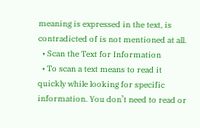meaning is expressed in the text, is contradicted of is not mentioned at all.
  • Scan the Text for Information
  • To scan a text means to read it quickly while looking for specific information. You don’t need to read or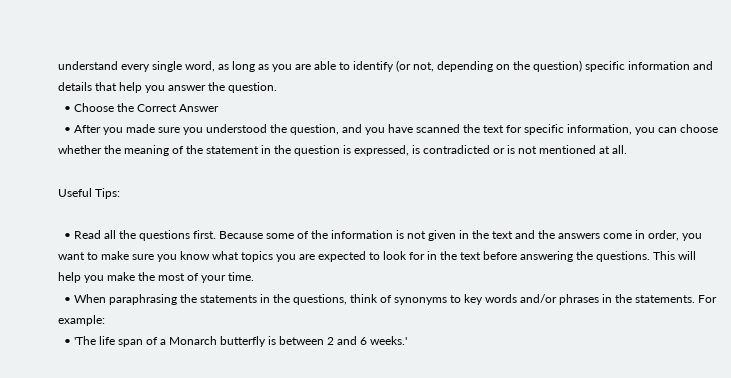understand every single word, as long as you are able to identify (or not, depending on the question) specific information and details that help you answer the question.
  • Choose the Correct Answer
  • After you made sure you understood the question, and you have scanned the text for specific information, you can choose whether the meaning of the statement in the question is expressed, is contradicted or is not mentioned at all.

Useful Tips:

  • Read all the questions first. Because some of the information is not given in the text and the answers come in order, you want to make sure you know what topics you are expected to look for in the text before answering the questions. This will help you make the most of your time.
  • When paraphrasing the statements in the questions, think of synonyms to key words and/or phrases in the statements. For example:
  • 'The life span of a Monarch butterfly is between 2 and 6 weeks.'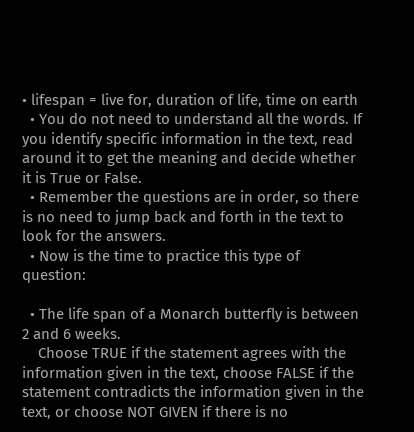• lifespan = live for, duration of life, time on earth
  • You do not need to understand all the words. If you identify specific information in the text, read around it to get the meaning and decide whether it is True or False.
  • Remember the questions are in order, so there is no need to jump back and forth in the text to look for the answers.
  • Now is the time to practice this type of question:

  • The life span of a Monarch butterfly is between 2 and 6 weeks.
    Choose TRUE if the statement agrees with the information given in the text, choose FALSE if the statement contradicts the information given in the text, or choose NOT GIVEN if there is no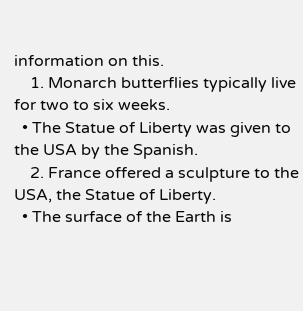information on this.
    1. Monarch butterflies typically live for two to six weeks.
  • The Statue of Liberty was given to the USA by the Spanish.
    2. France offered a sculpture to the USA, the Statue of Liberty.
  • The surface of the Earth is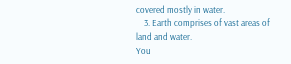covered mostly in water.
    3. Earth comprises of vast areas of land and water.
You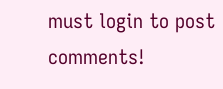must login to post comments!